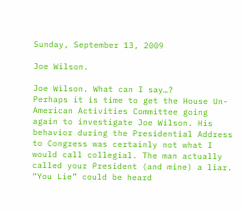Sunday, September 13, 2009

Joe Wilson.

Joe Wilson. What can I say…?
Perhaps it is time to get the House Un-American Activities Committee going again to investigate Joe Wilson. His behavior during the Presidential Address to Congress was certainly not what I would call collegial. The man actually called your President (and mine) a liar. “You Lie” could be heard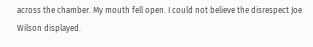across the chamber. My mouth fell open. I could not believe the disrespect Joe Wilson displayed.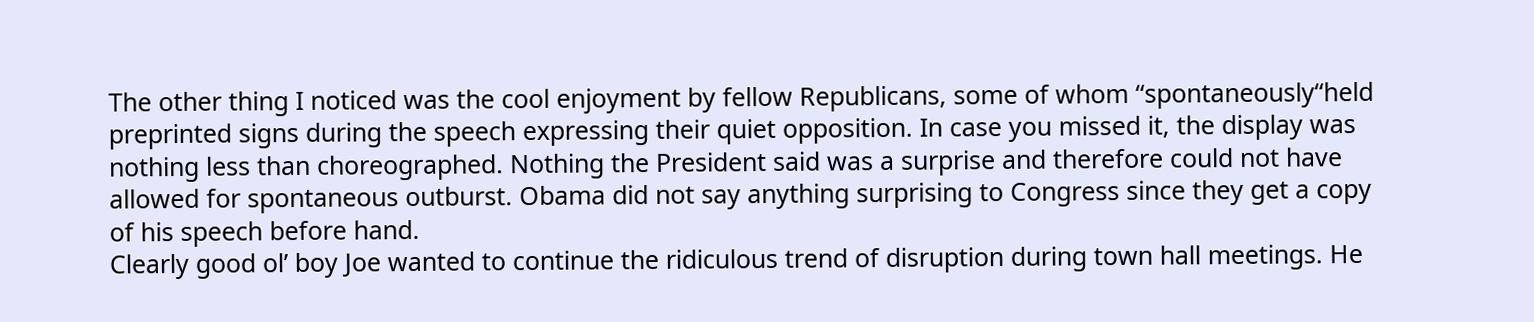The other thing I noticed was the cool enjoyment by fellow Republicans, some of whom “spontaneously“held preprinted signs during the speech expressing their quiet opposition. In case you missed it, the display was nothing less than choreographed. Nothing the President said was a surprise and therefore could not have allowed for spontaneous outburst. Obama did not say anything surprising to Congress since they get a copy of his speech before hand.
Clearly good ol’ boy Joe wanted to continue the ridiculous trend of disruption during town hall meetings. He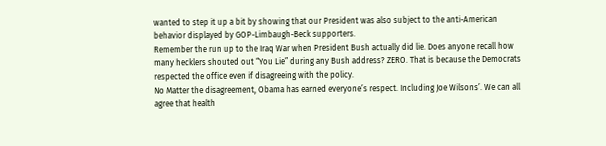wanted to step it up a bit by showing that our President was also subject to the anti-American behavior displayed by GOP-Limbaugh-Beck supporters.
Remember the run up to the Iraq War when President Bush actually did lie. Does anyone recall how many hecklers shouted out “You Lie” during any Bush address? ZERO. That is because the Democrats respected the office even if disagreeing with the policy.
No Matter the disagreement, Obama has earned everyone’s respect. Including Joe Wilsons’. We can all agree that health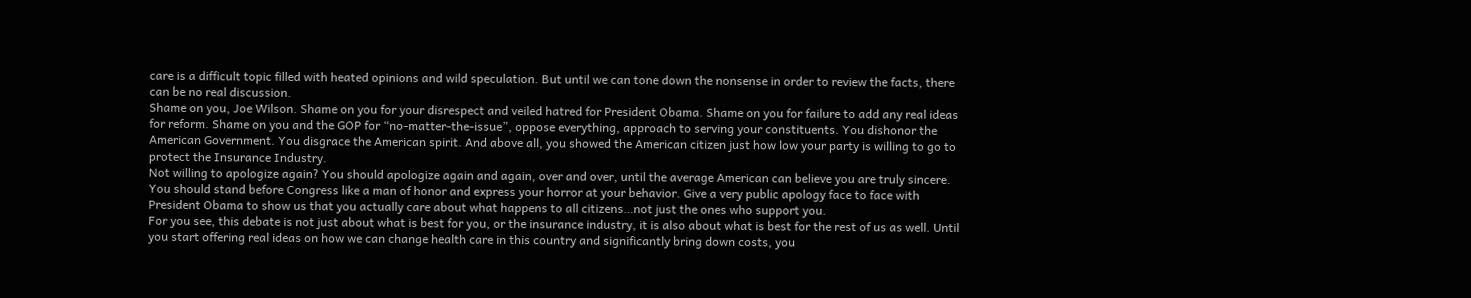care is a difficult topic filled with heated opinions and wild speculation. But until we can tone down the nonsense in order to review the facts, there can be no real discussion.
Shame on you, Joe Wilson. Shame on you for your disrespect and veiled hatred for President Obama. Shame on you for failure to add any real ideas for reform. Shame on you and the GOP for “no-matter-the-issue”, oppose everything, approach to serving your constituents. You dishonor the American Government. You disgrace the American spirit. And above all, you showed the American citizen just how low your party is willing to go to protect the Insurance Industry.
Not willing to apologize again? You should apologize again and again, over and over, until the average American can believe you are truly sincere. You should stand before Congress like a man of honor and express your horror at your behavior. Give a very public apology face to face with President Obama to show us that you actually care about what happens to all citizens…not just the ones who support you.
For you see, this debate is not just about what is best for you, or the insurance industry, it is also about what is best for the rest of us as well. Until you start offering real ideas on how we can change health care in this country and significantly bring down costs, you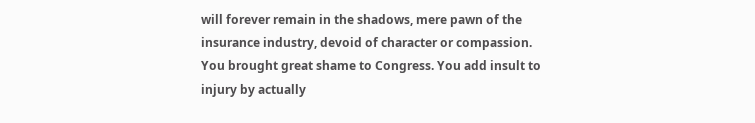will forever remain in the shadows, mere pawn of the insurance industry, devoid of character or compassion.
You brought great shame to Congress. You add insult to injury by actually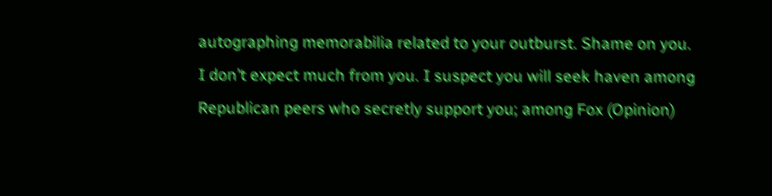autographing memorabilia related to your outburst. Shame on you.
I don’t expect much from you. I suspect you will seek haven among Republican peers who secretly support you; among Fox (Opinion)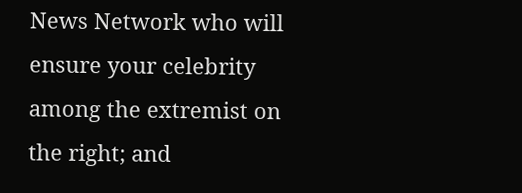News Network who will ensure your celebrity among the extremist on the right; and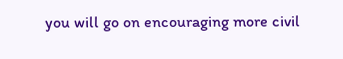you will go on encouraging more civil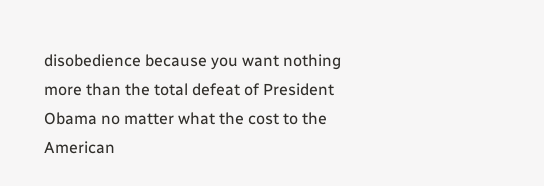disobedience because you want nothing more than the total defeat of President Obama no matter what the cost to the American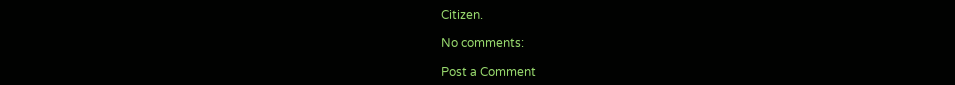Citizen.

No comments:

Post a Comment